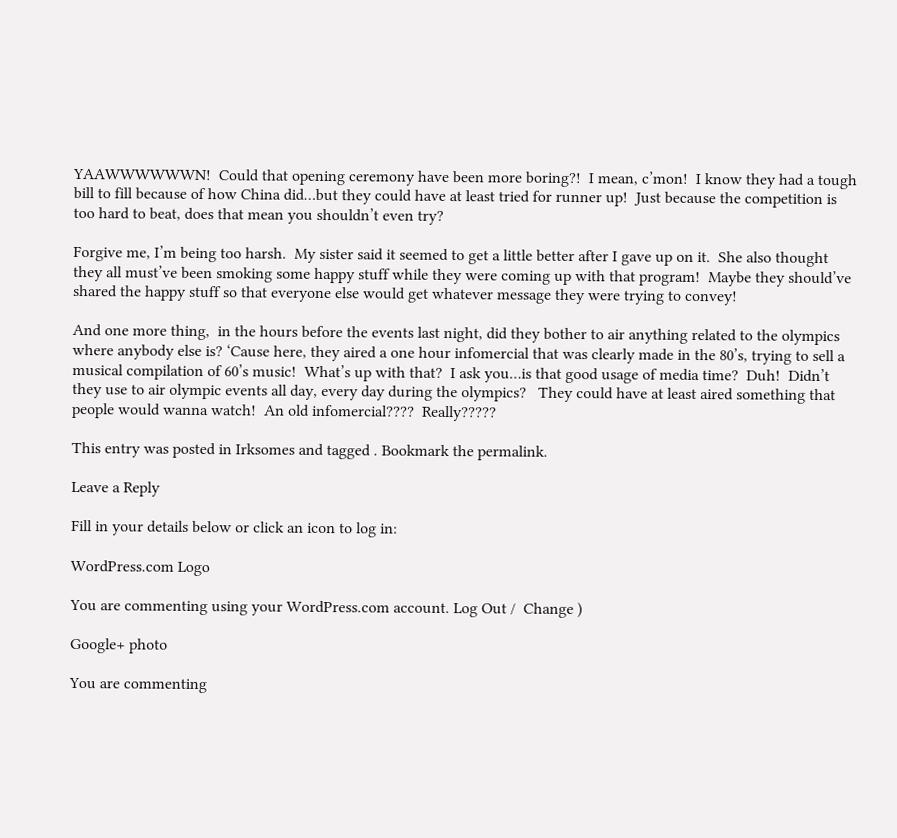YAAWWWWWWN!  Could that opening ceremony have been more boring?!  I mean, c’mon!  I know they had a tough bill to fill because of how China did…but they could have at least tried for runner up!  Just because the competition is too hard to beat, does that mean you shouldn’t even try?

Forgive me, I’m being too harsh.  My sister said it seemed to get a little better after I gave up on it.  She also thought they all must’ve been smoking some happy stuff while they were coming up with that program!  Maybe they should’ve shared the happy stuff so that everyone else would get whatever message they were trying to convey!

And one more thing,  in the hours before the events last night, did they bother to air anything related to the olympics where anybody else is? ‘Cause here, they aired a one hour infomercial that was clearly made in the 80’s, trying to sell a musical compilation of 60’s music!  What’s up with that?  I ask you…is that good usage of media time?  Duh!  Didn’t they use to air olympic events all day, every day during the olympics?   They could have at least aired something that people would wanna watch!  An old infomercial????  Really?????

This entry was posted in Irksomes and tagged . Bookmark the permalink.

Leave a Reply

Fill in your details below or click an icon to log in:

WordPress.com Logo

You are commenting using your WordPress.com account. Log Out /  Change )

Google+ photo

You are commenting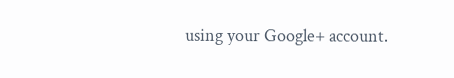using your Google+ account.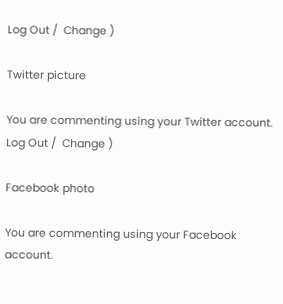Log Out /  Change )

Twitter picture

You are commenting using your Twitter account. Log Out /  Change )

Facebook photo

You are commenting using your Facebook account.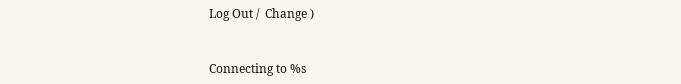Log Out /  Change )


Connecting to %s